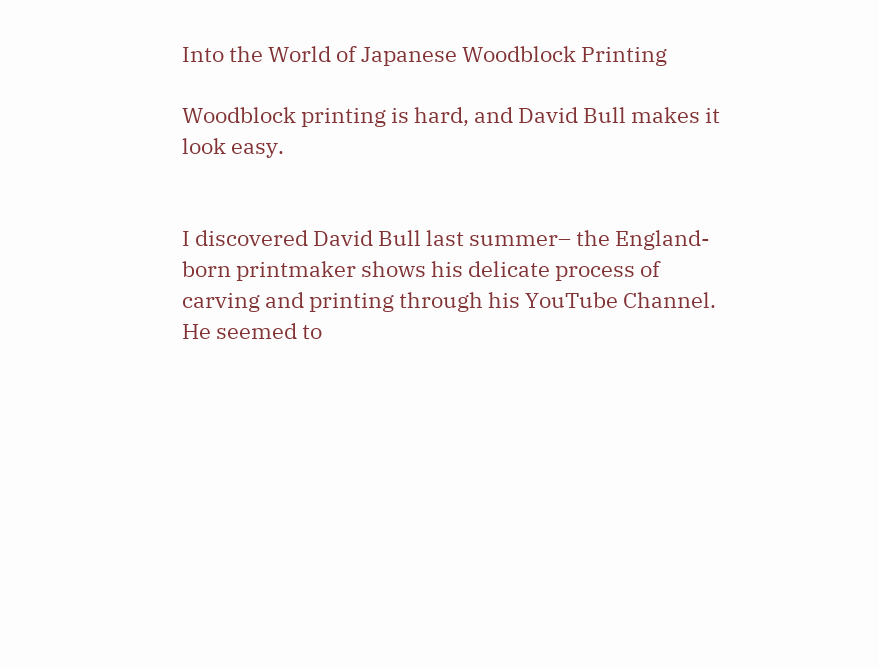Into the World of Japanese Woodblock Printing

Woodblock printing is hard, and David Bull makes it look easy.


I discovered David Bull last summer– the England-born printmaker shows his delicate process of carving and printing through his YouTube Channel. He seemed to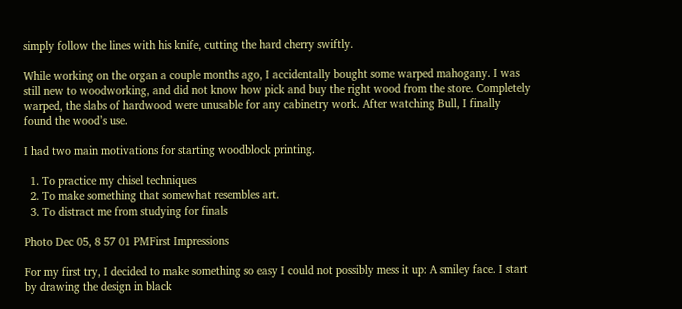simply follow the lines with his knife, cutting the hard cherry swiftly.

While working on the organ a couple months ago, I accidentally bought some warped mahogany. I was still new to woodworking, and did not know how pick and buy the right wood from the store. Completely warped, the slabs of hardwood were unusable for any cabinetry work. After watching Bull, I finally found the wood’s use.

I had two main motivations for starting woodblock printing.

  1. To practice my chisel techniques
  2. To make something that somewhat resembles art.
  3. To distract me from studying for finals

Photo Dec 05, 8 57 01 PMFirst Impressions

For my first try, I decided to make something so easy I could not possibly mess it up: A smiley face. I start by drawing the design in black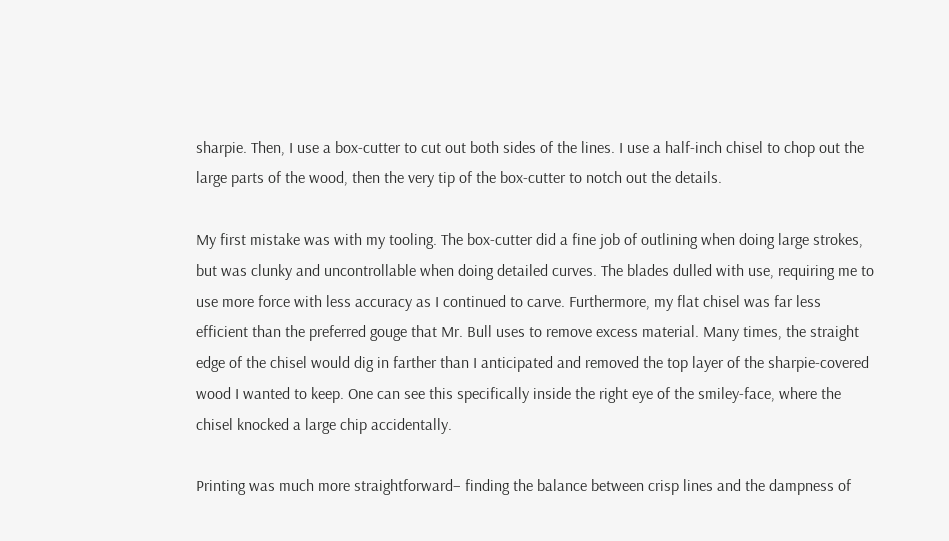sharpie. Then, I use a box-cutter to cut out both sides of the lines. I use a half-inch chisel to chop out the large parts of the wood, then the very tip of the box-cutter to notch out the details.

My first mistake was with my tooling. The box-cutter did a fine job of outlining when doing large strokes, but was clunky and uncontrollable when doing detailed curves. The blades dulled with use, requiring me to use more force with less accuracy as I continued to carve. Furthermore, my flat chisel was far less efficient than the preferred gouge that Mr. Bull uses to remove excess material. Many times, the straight edge of the chisel would dig in farther than I anticipated and removed the top layer of the sharpie-covered wood I wanted to keep. One can see this specifically inside the right eye of the smiley-face, where the chisel knocked a large chip accidentally.

Printing was much more straightforward– finding the balance between crisp lines and the dampness of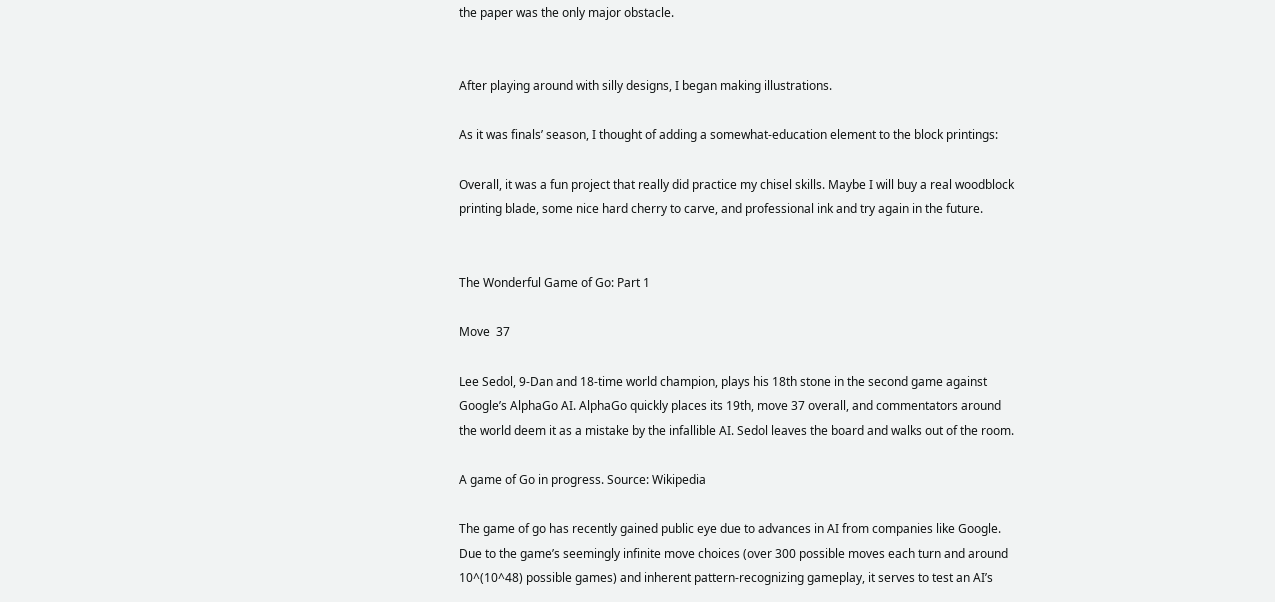the paper was the only major obstacle.


After playing around with silly designs, I began making illustrations.

As it was finals’ season, I thought of adding a somewhat-education element to the block printings:

Overall, it was a fun project that really did practice my chisel skills. Maybe I will buy a real woodblock printing blade, some nice hard cherry to carve, and professional ink and try again in the future.


The Wonderful Game of Go: Part 1

Move  37

Lee Sedol, 9-Dan and 18-time world champion, plays his 18th stone in the second game against Google’s AlphaGo AI. AlphaGo quickly places its 19th, move 37 overall, and commentators around the world deem it as a mistake by the infallible AI. Sedol leaves the board and walks out of the room.

A game of Go in progress. Source: Wikipedia

The game of go has recently gained public eye due to advances in AI from companies like Google. Due to the game’s seemingly infinite move choices (over 300 possible moves each turn and around 10^(10^48) possible games) and inherent pattern-recognizing gameplay, it serves to test an AI’s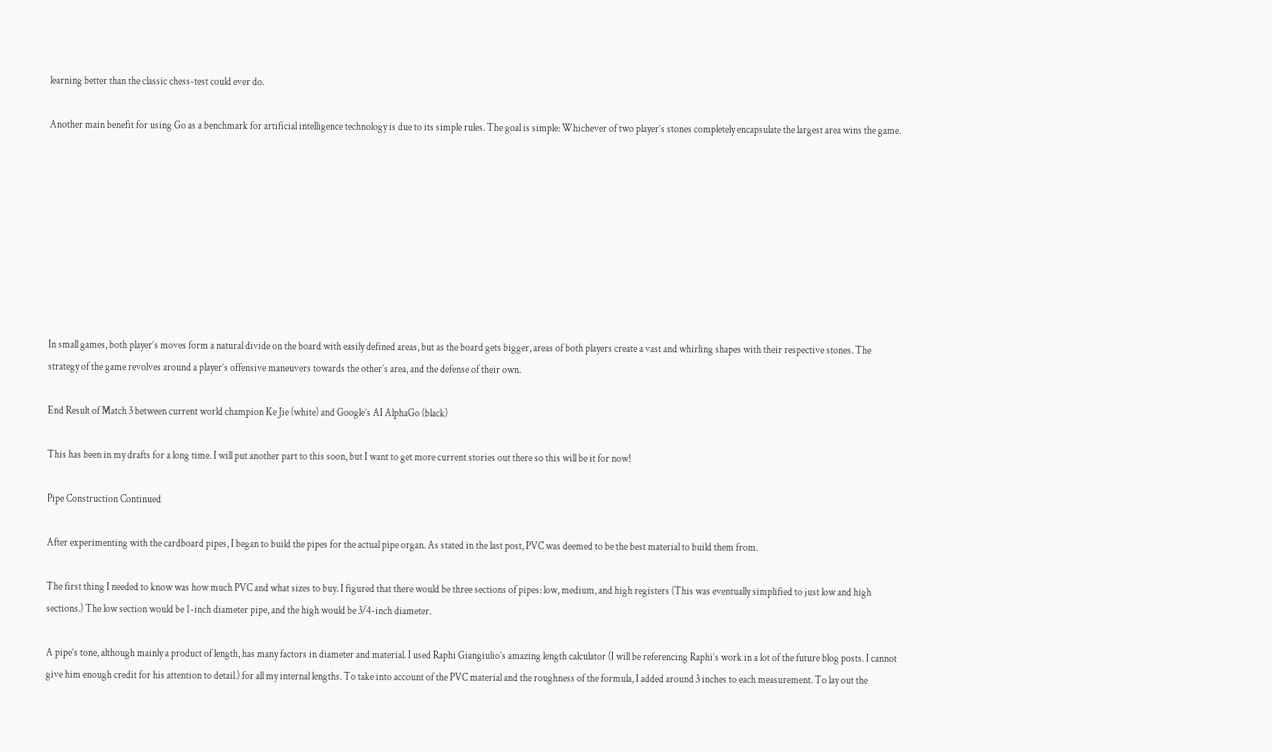learning better than the classic chess-test could ever do.

Another main benefit for using Go as a benchmark for artificial intelligence technology is due to its simple rules. The goal is simple: Whichever of two player’s stones completely encapsulate the largest area wins the game.









In small games, both player’s moves form a natural divide on the board with easily defined areas, but as the board gets bigger, areas of both players create a vast and whirling shapes with their respective stones. The strategy of the game revolves around a player’s offensive maneuvers towards the other’s area, and the defense of their own.

End Result of Match 3 between current world champion Ke Jie (white) and Google’s AI AlphaGo (black)

This has been in my drafts for a long time. I will put another part to this soon, but I want to get more current stories out there so this will be it for now!

Pipe Construction Continued

After experimenting with the cardboard pipes, I began to build the pipes for the actual pipe organ. As stated in the last post, PVC was deemed to be the best material to build them from.

The first thing I needed to know was how much PVC and what sizes to buy. I figured that there would be three sections of pipes: low, medium, and high registers (This was eventually simplified to just low and high sections.) The low section would be 1-inch diameter pipe, and the high would be 3/4-inch diameter.

A pipe’s tone, although mainly a product of length, has many factors in diameter and material. I used Raphi Giangiulio’s amazing length calculator (I will be referencing Raphi’s work in a lot of the future blog posts. I cannot give him enough credit for his attention to detail.) for all my internal lengths. To take into account of the PVC material and the roughness of the formula, I added around 3 inches to each measurement. To lay out the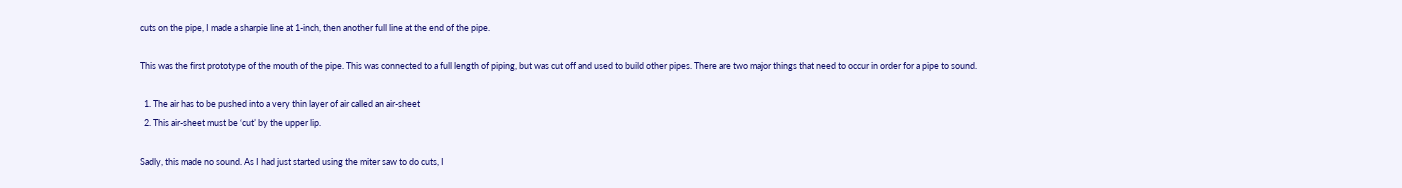cuts on the pipe, I made a sharpie line at 1-inch, then another full line at the end of the pipe.

This was the first prototype of the mouth of the pipe. This was connected to a full length of piping, but was cut off and used to build other pipes. There are two major things that need to occur in order for a pipe to sound.

  1. The air has to be pushed into a very thin layer of air called an air-sheet
  2. This air-sheet must be ‘cut’ by the upper lip.

Sadly, this made no sound. As I had just started using the miter saw to do cuts, I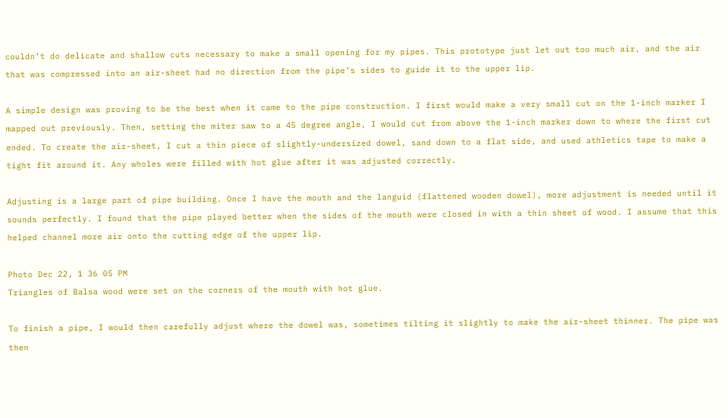couldn’t do delicate and shallow cuts necessary to make a small opening for my pipes. This prototype just let out too much air, and the air that was compressed into an air-sheet had no direction from the pipe’s sides to guide it to the upper lip.

A simple design was proving to be the best when it came to the pipe construction. I first would make a very small cut on the 1-inch marker I mapped out previously. Then, setting the miter saw to a 45 degree angle, I would cut from above the 1-inch marker down to where the first cut ended. To create the air-sheet, I cut a thin piece of slightly-undersized dowel, sand down to a flat side, and used athletics tape to make a tight fit around it. Any wholes were filled with hot glue after it was adjusted correctly.

Adjusting is a large part of pipe building. Once I have the mouth and the languid (flattened wooden dowel), more adjustment is needed until it sounds perfectly. I found that the pipe played better when the sides of the mouth were closed in with a thin sheet of wood. I assume that this helped channel more air onto the cutting edge of the upper lip.

Photo Dec 22, 1 36 05 PM
Triangles of Balsa wood were set on the corners of the mouth with hot glue.

To finish a pipe, I would then carefully adjust where the dowel was, sometimes tilting it slightly to make the air-sheet thinner. The pipe was then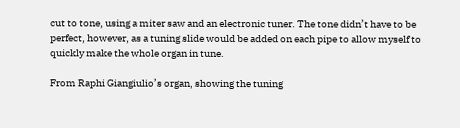cut to tone, using a miter saw and an electronic tuner. The tone didn’t have to be perfect, however, as a tuning slide would be added on each pipe to allow myself to quickly make the whole organ in tune.

From Raphi Giangiulio’s organ, showing the tuning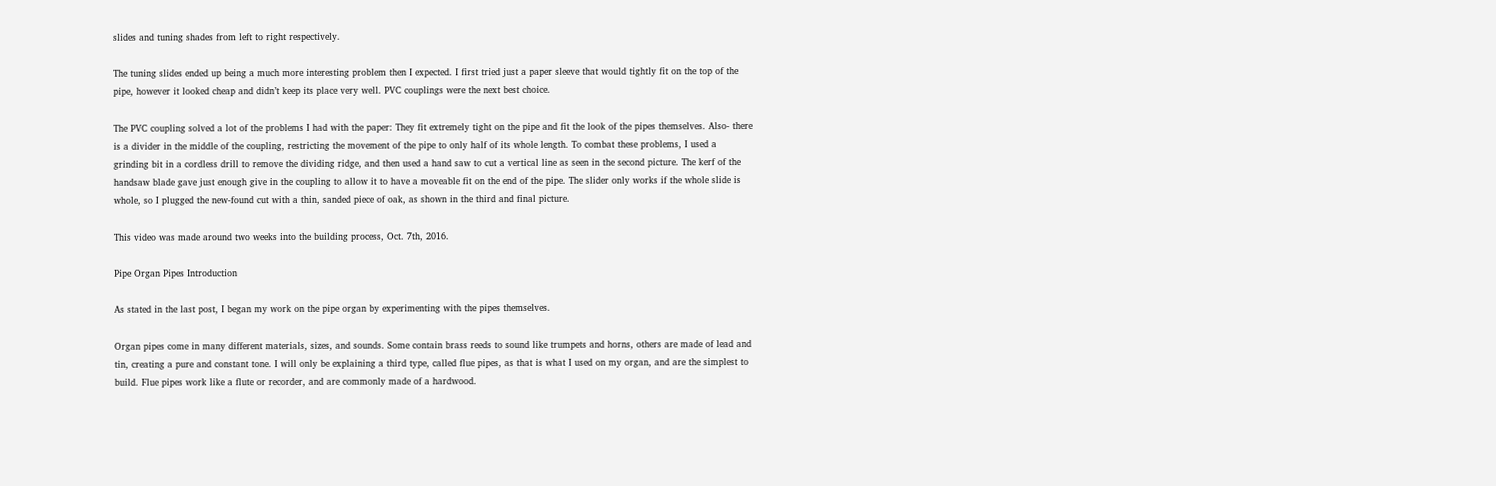slides and tuning shades from left to right respectively.

The tuning slides ended up being a much more interesting problem then I expected. I first tried just a paper sleeve that would tightly fit on the top of the pipe, however it looked cheap and didn’t keep its place very well. PVC couplings were the next best choice.

The PVC coupling solved a lot of the problems I had with the paper: They fit extremely tight on the pipe and fit the look of the pipes themselves. Also- there is a divider in the middle of the coupling, restricting the movement of the pipe to only half of its whole length. To combat these problems, I used a grinding bit in a cordless drill to remove the dividing ridge, and then used a hand saw to cut a vertical line as seen in the second picture. The kerf of the handsaw blade gave just enough give in the coupling to allow it to have a moveable fit on the end of the pipe. The slider only works if the whole slide is whole, so I plugged the new-found cut with a thin, sanded piece of oak, as shown in the third and final picture.

This video was made around two weeks into the building process, Oct. 7th, 2016.

Pipe Organ Pipes Introduction

As stated in the last post, I began my work on the pipe organ by experimenting with the pipes themselves.

Organ pipes come in many different materials, sizes, and sounds. Some contain brass reeds to sound like trumpets and horns, others are made of lead and tin, creating a pure and constant tone. I will only be explaining a third type, called flue pipes, as that is what I used on my organ, and are the simplest to build. Flue pipes work like a flute or recorder, and are commonly made of a hardwood.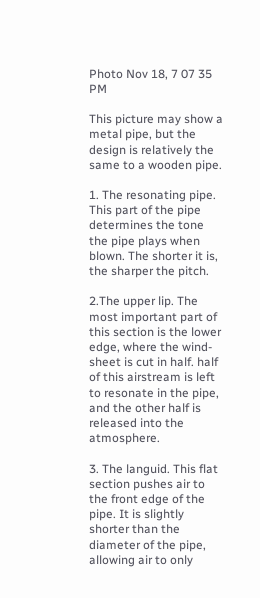Photo Nov 18, 7 07 35 PM

This picture may show a metal pipe, but the design is relatively the same to a wooden pipe.

1. The resonating pipe. This part of the pipe determines the tone the pipe plays when blown. The shorter it is, the sharper the pitch.

2.The upper lip. The most important part of this section is the lower edge, where the wind-sheet is cut in half. half of this airstream is left to resonate in the pipe, and the other half is released into the atmosphere.

3. The languid. This flat section pushes air to the front edge of the pipe. It is slightly shorter than the diameter of the pipe, allowing air to only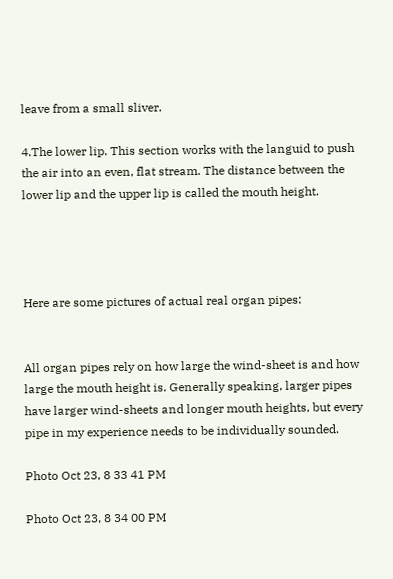leave from a small sliver.

4.The lower lip. This section works with the languid to push the air into an even, flat stream. The distance between the lower lip and the upper lip is called the mouth height.




Here are some pictures of actual real organ pipes:


All organ pipes rely on how large the wind-sheet is and how large the mouth height is. Generally speaking, larger pipes have larger wind-sheets and longer mouth heights, but every pipe in my experience needs to be individually sounded.

Photo Oct 23, 8 33 41 PM

Photo Oct 23, 8 34 00 PM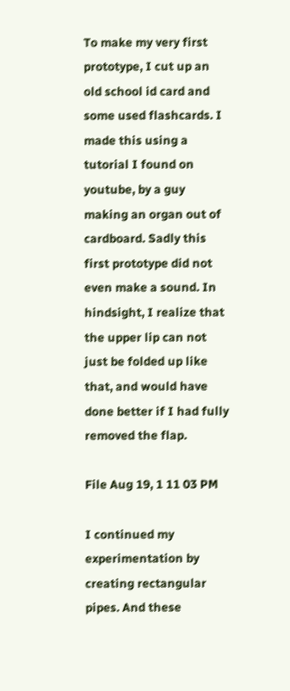To make my very first prototype, I cut up an old school id card and some used flashcards. I made this using a tutorial I found on youtube, by a guy making an organ out of cardboard. Sadly this first prototype did not even make a sound. In hindsight, I realize that the upper lip can not just be folded up like that, and would have done better if I had fully removed the flap.

File Aug 19, 1 11 03 PM

I continued my experimentation by creating rectangular pipes. And these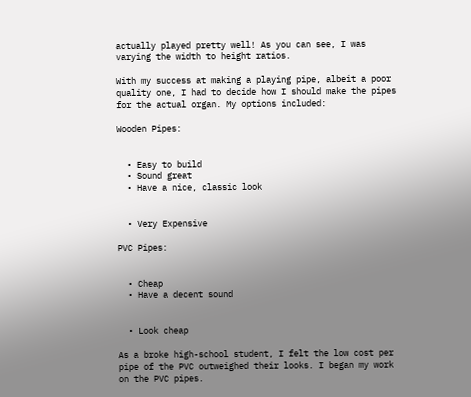actually played pretty well! As you can see, I was varying the width to height ratios.

With my success at making a playing pipe, albeit a poor quality one, I had to decide how I should make the pipes for the actual organ. My options included:

Wooden Pipes:


  • Easy to build
  • Sound great
  • Have a nice, classic look


  • Very Expensive

PVC Pipes:


  • Cheap
  • Have a decent sound


  • Look cheap

As a broke high-school student, I felt the low cost per pipe of the PVC outweighed their looks. I began my work on the PVC pipes.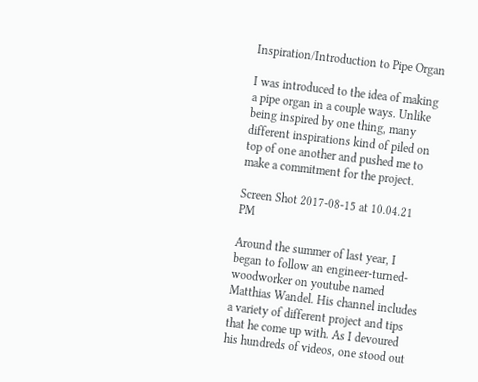Inspiration/Introduction to Pipe Organ

I was introduced to the idea of making a pipe organ in a couple ways. Unlike being inspired by one thing, many different inspirations kind of piled on top of one another and pushed me to make a commitment for the project.

Screen Shot 2017-08-15 at 10.04.21 PM

Around the summer of last year, I began to follow an engineer-turned-woodworker on youtube named Matthias Wandel. His channel includes a variety of different project and tips that he come up with. As I devoured his hundreds of videos, one stood out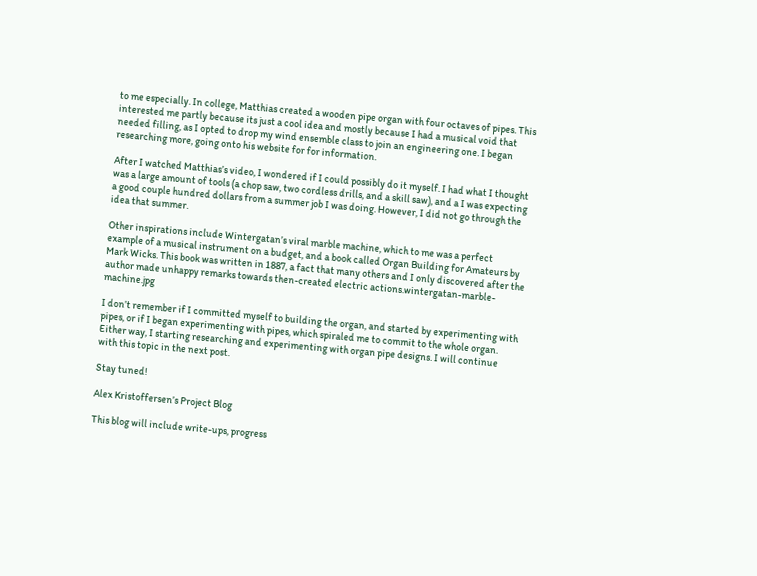to me especially. In college, Matthias created a wooden pipe organ with four octaves of pipes. This interested me partly because its just a cool idea and mostly because I had a musical void that needed filling, as I opted to drop my wind ensemble class to join an engineering one. I began researching more, going onto his website for for information.

After I watched Matthias’s video, I wondered if I could possibly do it myself. I had what I thought was a large amount of tools (a chop saw, two cordless drills, and a skill saw), and a I was expecting a good couple hundred dollars from a summer job I was doing. However, I did not go through the idea that summer.

Other inspirations include Wintergatan’s viral marble machine, which to me was a perfect example of a musical instrument on a budget, and a book called Organ Building for Amateurs by Mark Wicks. This book was written in 1887, a fact that many others and I only discovered after the author made unhappy remarks towards then-created electric actions.wintergatan-marble-machine.jpg

I don’t remember if I committed myself to building the organ, and started by experimenting with pipes, or if I began experimenting with pipes, which spiraled me to commit to the whole organ. Either way, I starting researching and experimenting with organ pipe designs. I will continue with this topic in the next post.

Stay tuned!

Alex Kristoffersen’s Project Blog

This blog will include write-ups, progress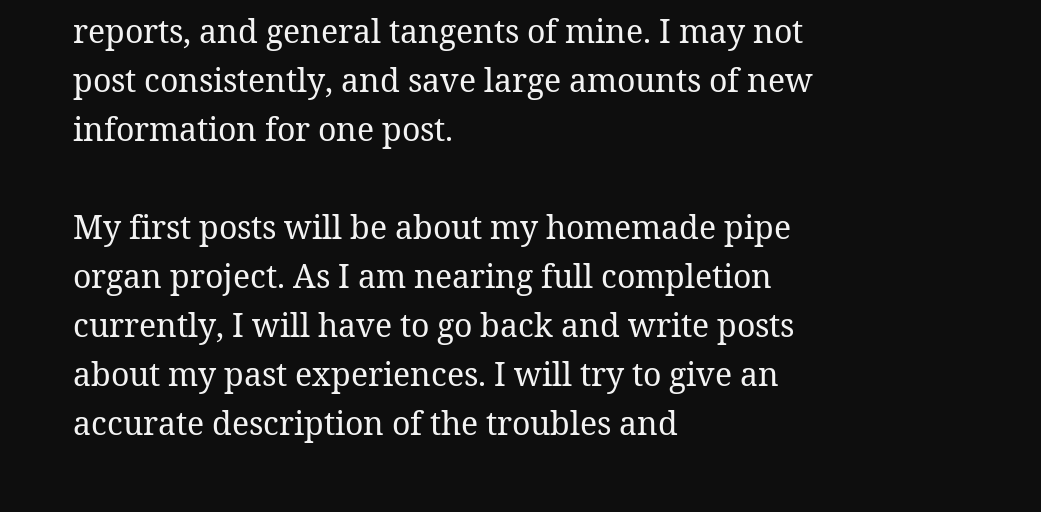reports, and general tangents of mine. I may not post consistently, and save large amounts of new information for one post.

My first posts will be about my homemade pipe organ project. As I am nearing full completion currently, I will have to go back and write posts about my past experiences. I will try to give an accurate description of the troubles and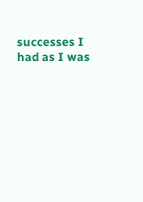successes I had as I was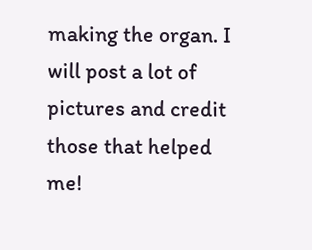making the organ. I will post a lot of pictures and credit those that helped me!